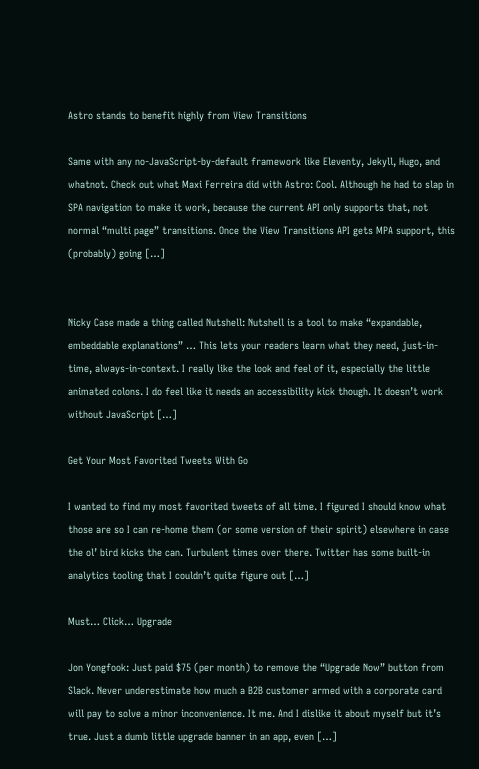Astro stands to benefit highly from View Transitions

Same with any no-JavaScript-by-default framework like Eleventy, Jekyll, Hugo, and whatnot. Check out what Maxi Ferreira did with Astro: Cool. Although he had to slap in SPA navigation to make it work, because the current API only supports that, not normal “multi page” transitions. Once the View Transitions API gets MPA support, this (probably) going […]


Nicky Case made a thing called Nutshell: Nutshell is a tool to make “expandable, embeddable explanations” … This lets your readers learn what they need, just-in-time, always-in-context. I really like the look and feel of it, especially the little animated colons. I do feel like it needs an accessibility kick though. It doesn’t work without JavaScript […]

Get Your Most Favorited Tweets With Go

I wanted to find my most favorited tweets of all time. I figured I should know what those are so I can re-home them (or some version of their spirit) elsewhere in case the ol’ bird kicks the can. Turbulent times over there. Twitter has some built-in analytics tooling that I couldn’t quite figure out […]

Must… Click… Upgrade

Jon Yongfook: Just paid $75 (per month) to remove the “Upgrade Now” button from Slack. Never underestimate how much a B2B customer armed with a corporate card will pay to solve a minor inconvenience. It me. And I dislike it about myself but it’s true. Just a dumb little upgrade banner in an app, even […]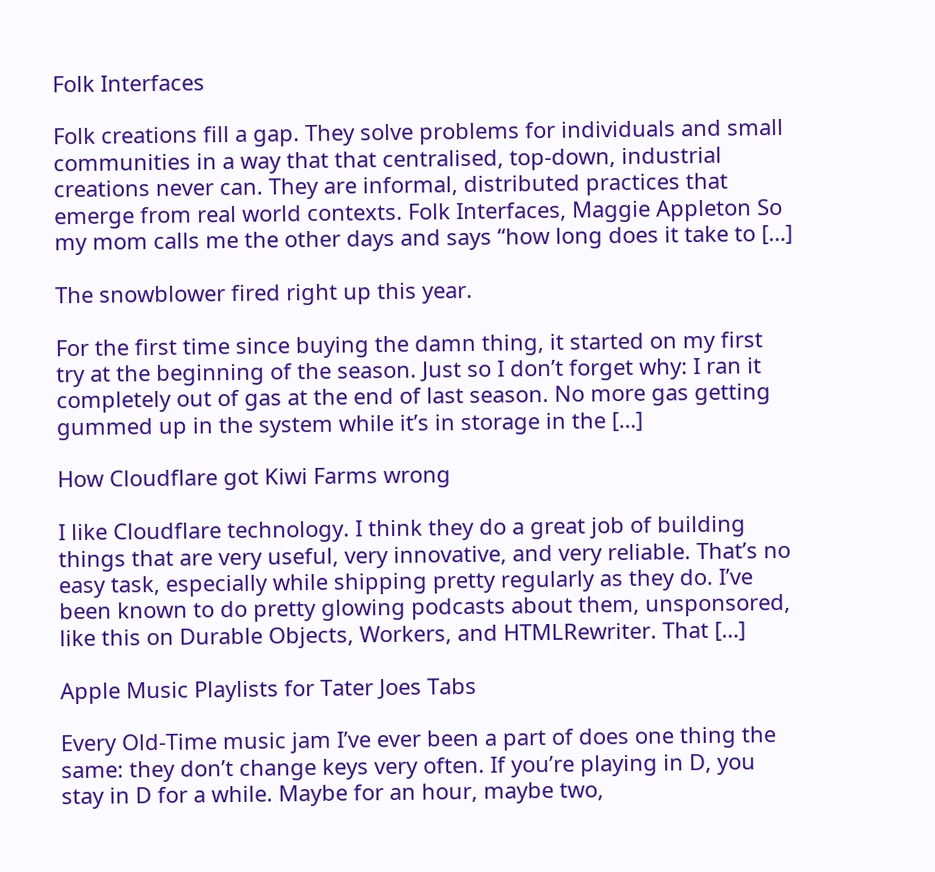Folk Interfaces

Folk creations fill a gap. They solve problems for individuals and small communities in a way that that centralised, top-down, industrial creations never can. They are informal, distributed practices that emerge from real world contexts. Folk Interfaces, Maggie Appleton So my mom calls me the other days and says “how long does it take to […]

The snowblower fired right up this year.

For the first time since buying the damn thing, it started on my first try at the beginning of the season. Just so I don’t forget why: I ran it completely out of gas at the end of last season. No more gas getting gummed up in the system while it’s in storage in the […]

How Cloudflare got Kiwi Farms wrong

I like Cloudflare technology. I think they do a great job of building things that are very useful, very innovative, and very reliable. That’s no easy task, especially while shipping pretty regularly as they do. I’ve been known to do pretty glowing podcasts about them, unsponsored, like this on Durable Objects, Workers, and HTMLRewriter. That […]

Apple Music Playlists for Tater Joes Tabs

Every Old-Time music jam I’ve ever been a part of does one thing the same: they don’t change keys very often. If you’re playing in D, you stay in D for a while. Maybe for an hour, maybe two,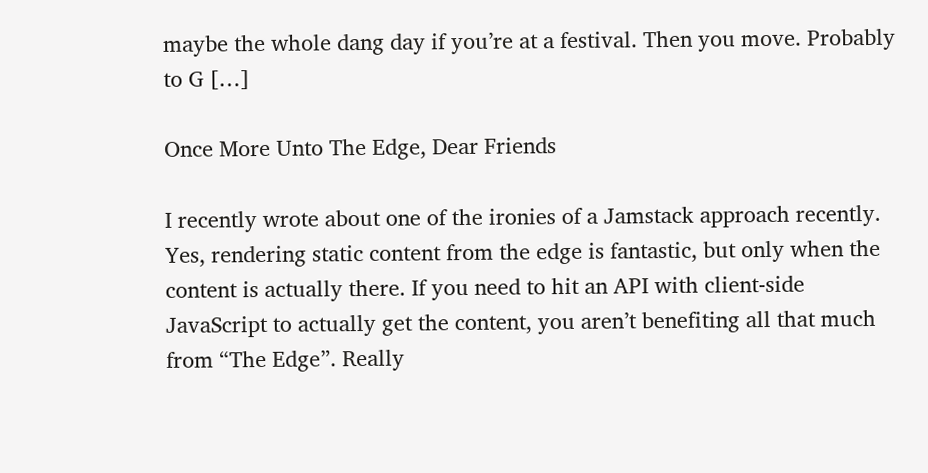maybe the whole dang day if you’re at a festival. Then you move. Probably to G […]

Once More Unto The Edge, Dear Friends

I recently wrote about one of the ironies of a Jamstack approach recently. Yes, rendering static content from the edge is fantastic, but only when the content is actually there. If you need to hit an API with client-side JavaScript to actually get the content, you aren’t benefiting all that much from “The Edge”. Really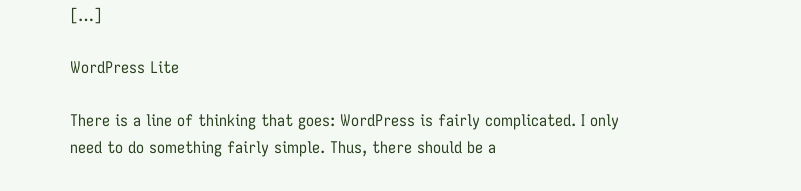[…]

WordPress Lite

There is a line of thinking that goes: WordPress is fairly complicated. I only need to do something fairly simple. Thus, there should be a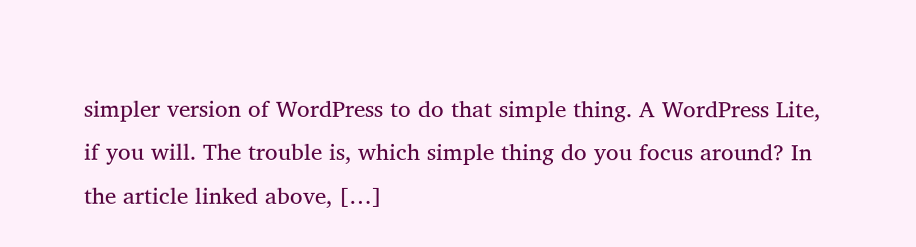simpler version of WordPress to do that simple thing. A WordPress Lite, if you will. The trouble is, which simple thing do you focus around? In the article linked above, […]